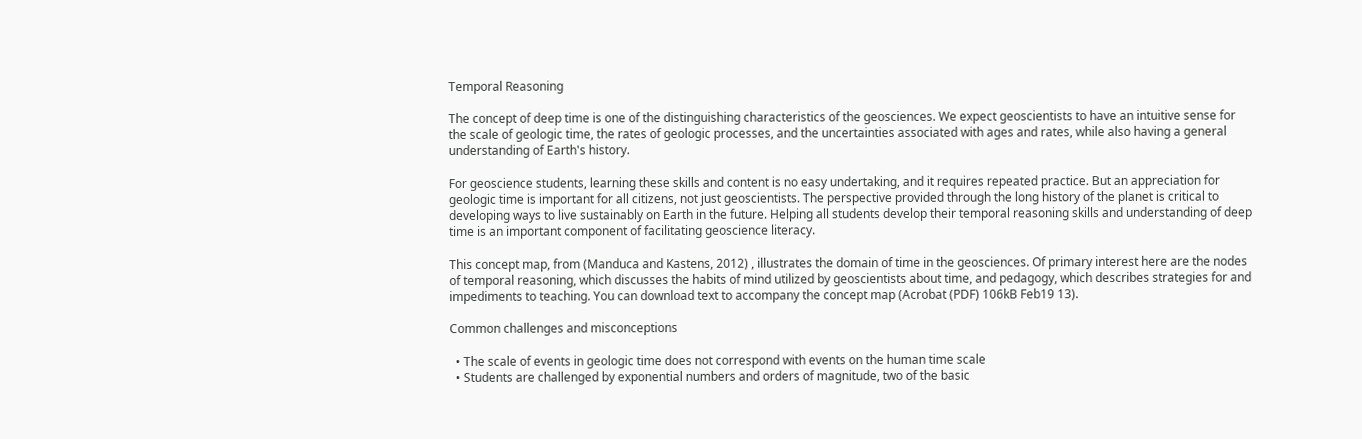Temporal Reasoning

The concept of deep time is one of the distinguishing characteristics of the geosciences. We expect geoscientists to have an intuitive sense for the scale of geologic time, the rates of geologic processes, and the uncertainties associated with ages and rates, while also having a general understanding of Earth's history.

For geoscience students, learning these skills and content is no easy undertaking, and it requires repeated practice. But an appreciation for geologic time is important for all citizens, not just geoscientists. The perspective provided through the long history of the planet is critical to developing ways to live sustainably on Earth in the future. Helping all students develop their temporal reasoning skills and understanding of deep time is an important component of facilitating geoscience literacy.

This concept map, from (Manduca and Kastens, 2012) , illustrates the domain of time in the geosciences. Of primary interest here are the nodes of temporal reasoning, which discusses the habits of mind utilized by geoscientists about time, and pedagogy, which describes strategies for and impediments to teaching. You can download text to accompany the concept map (Acrobat (PDF) 106kB Feb19 13).

Common challenges and misconceptions

  • The scale of events in geologic time does not correspond with events on the human time scale
  • Students are challenged by exponential numbers and orders of magnitude, two of the basic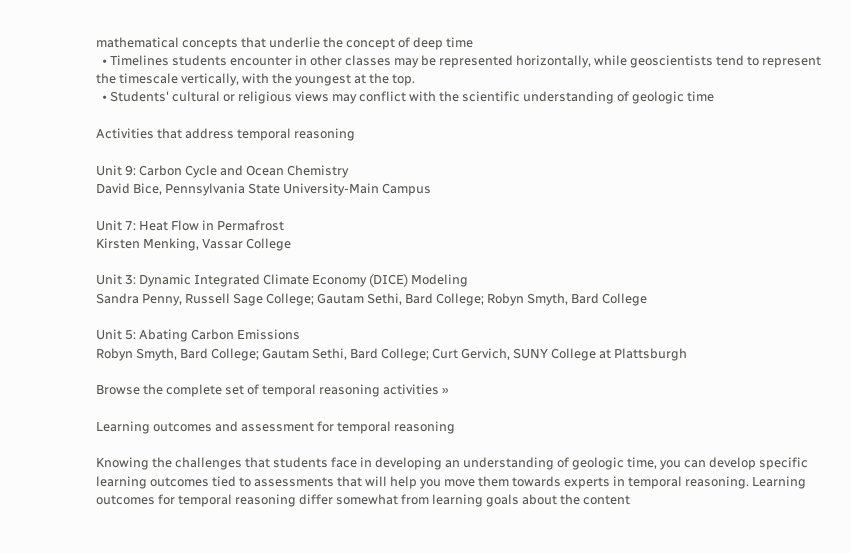mathematical concepts that underlie the concept of deep time
  • Timelines students encounter in other classes may be represented horizontally, while geoscientists tend to represent the timescale vertically, with the youngest at the top.
  • Students' cultural or religious views may conflict with the scientific understanding of geologic time

Activities that address temporal reasoning

Unit 9: Carbon Cycle and Ocean Chemistry
David Bice, Pennsylvania State University-Main Campus

Unit 7: Heat Flow in Permafrost
Kirsten Menking, Vassar College

Unit 3: Dynamic Integrated Climate Economy (DICE) Modeling
Sandra Penny, Russell Sage College; Gautam Sethi, Bard College; Robyn Smyth, Bard College

Unit 5: Abating Carbon Emissions
Robyn Smyth, Bard College; Gautam Sethi, Bard College; Curt Gervich, SUNY College at Plattsburgh

Browse the complete set of temporal reasoning activities »

Learning outcomes and assessment for temporal reasoning

Knowing the challenges that students face in developing an understanding of geologic time, you can develop specific learning outcomes tied to assessments that will help you move them towards experts in temporal reasoning. Learning outcomes for temporal reasoning differ somewhat from learning goals about the content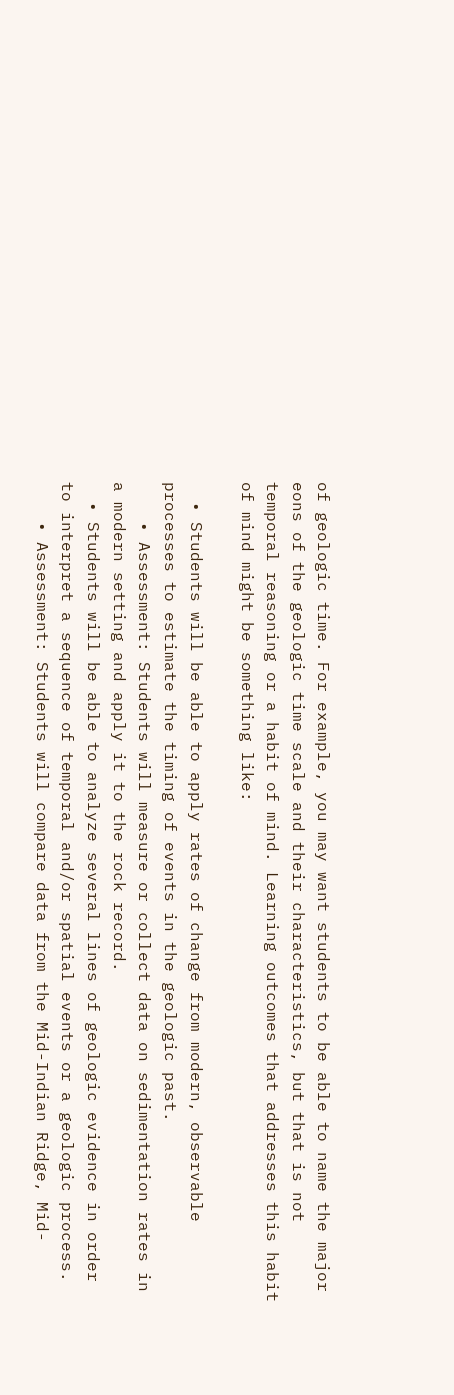of geologic time. For example, you may want students to be able to name the major eons of the geologic time scale and their characteristics, but that is not temporal reasoning or a habit of mind. Learning outcomes that addresses this habit of mind might be something like:

  • Students will be able to apply rates of change from modern, observable processes to estimate the timing of events in the geologic past.
    • Assessment: Students will measure or collect data on sedimentation rates in a modern setting and apply it to the rock record.
  • Students will be able to analyze several lines of geologic evidence in order to interpret a sequence of temporal and/or spatial events or a geologic process.
    • Assessment: Students will compare data from the Mid-Indian Ridge, Mid-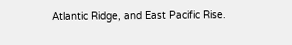Atlantic Ridge, and East Pacific Rise.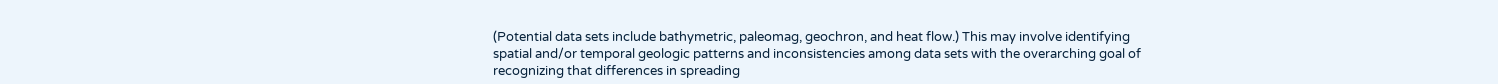(Potential data sets include bathymetric, paleomag, geochron, and heat flow.) This may involve identifying spatial and/or temporal geologic patterns and inconsistencies among data sets with the overarching goal of recognizing that differences in spreading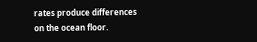rates produce differences on the ocean floor.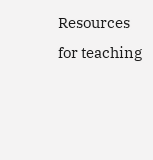Resources for teaching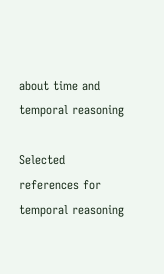about time and temporal reasoning

Selected references for temporal reasoning